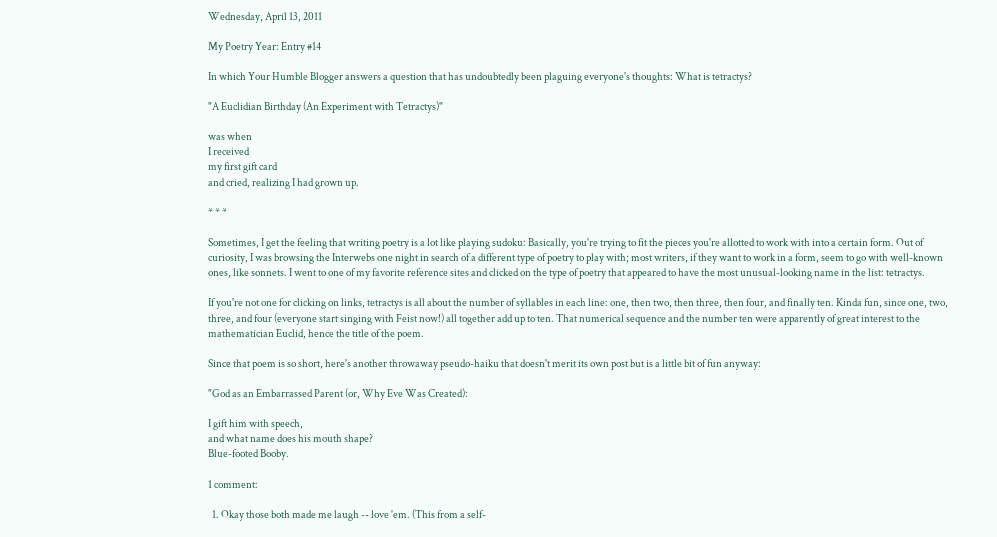Wednesday, April 13, 2011

My Poetry Year: Entry #14

In which Your Humble Blogger answers a question that has undoubtedly been plaguing everyone's thoughts: What is tetractys?

"A Euclidian Birthday (An Experiment with Tetractys)"

was when
I received
my first gift card
and cried, realizing I had grown up.

* * *

Sometimes, I get the feeling that writing poetry is a lot like playing sudoku: Basically, you're trying to fit the pieces you're allotted to work with into a certain form. Out of curiosity, I was browsing the Interwebs one night in search of a different type of poetry to play with; most writers, if they want to work in a form, seem to go with well-known ones, like sonnets. I went to one of my favorite reference sites and clicked on the type of poetry that appeared to have the most unusual-looking name in the list: tetractys.

If you're not one for clicking on links, tetractys is all about the number of syllables in each line: one, then two, then three, then four, and finally ten. Kinda fun, since one, two, three, and four (everyone start singing with Feist now!) all together add up to ten. That numerical sequence and the number ten were apparently of great interest to the mathematician Euclid, hence the title of the poem.

Since that poem is so short, here's another throwaway pseudo-haiku that doesn't merit its own post but is a little bit of fun anyway:

"God as an Embarrassed Parent (or, Why Eve Was Created):

I gift him with speech,
and what name does his mouth shape?
Blue-footed Booby.

1 comment:

  1. Okay those both made me laugh -- love 'em. (This from a self-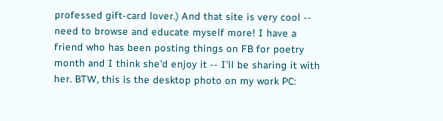professed gift-card lover.) And that site is very cool -- need to browse and educate myself more! I have a friend who has been posting things on FB for poetry month and I think she'd enjoy it -- I'll be sharing it with her. BTW, this is the desktop photo on my work PC: